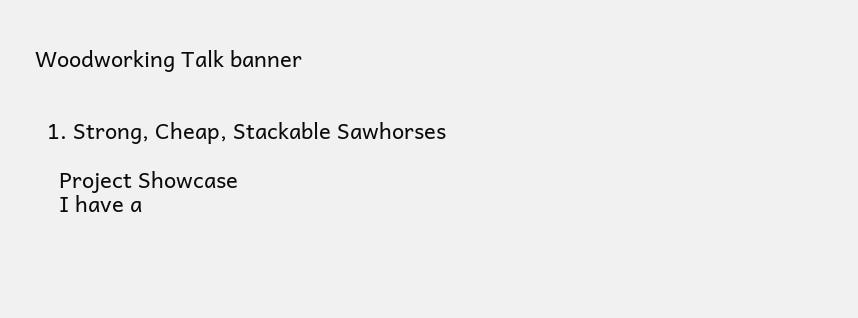Woodworking Talk banner


  1. Strong, Cheap, Stackable Sawhorses

    Project Showcase
    I have a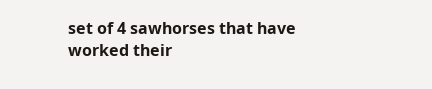set of 4 sawhorses that have worked their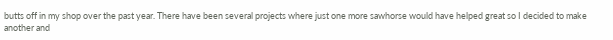butts off in my shop over the past year. There have been several projects where just one more sawhorse would have helped great so I decided to make another and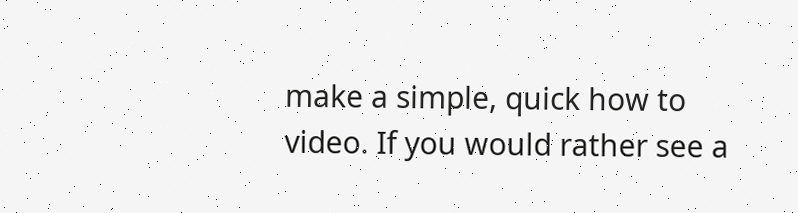make a simple, quick how to video. If you would rather see a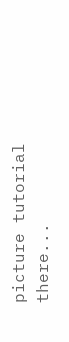picture tutorial there...